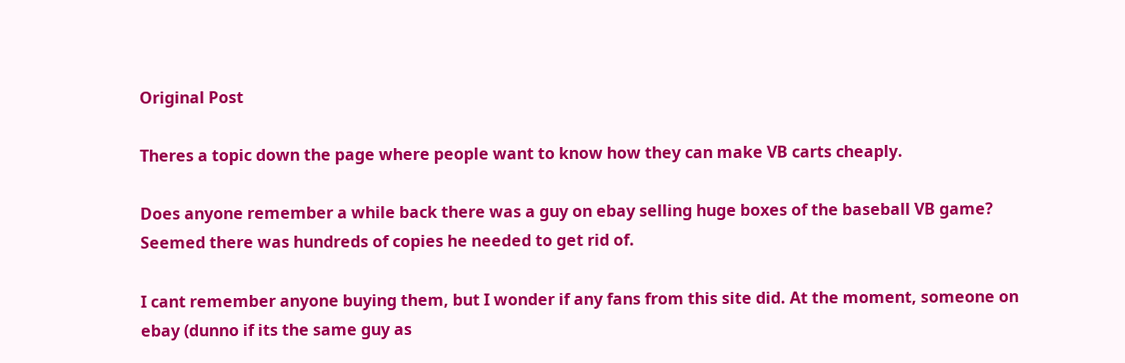Original Post

Theres a topic down the page where people want to know how they can make VB carts cheaply.

Does anyone remember a while back there was a guy on ebay selling huge boxes of the baseball VB game? Seemed there was hundreds of copies he needed to get rid of.

I cant remember anyone buying them, but I wonder if any fans from this site did. At the moment, someone on ebay (dunno if its the same guy as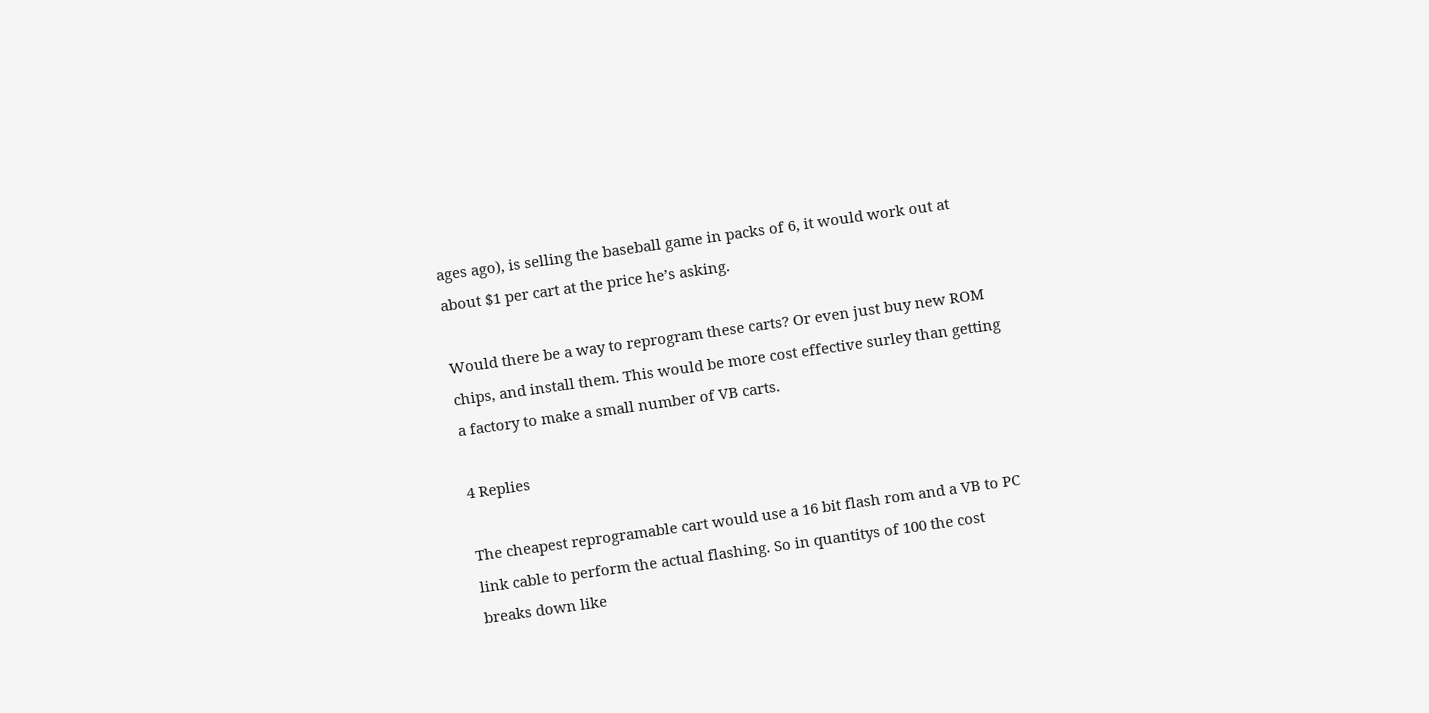ages ago), is selling the baseball game in packs of 6, it would work out at about $1 per cart at the price he’s asking.

Would there be a way to reprogram these carts? Or even just buy new ROM chips, and install them. This would be more cost effective surley than getting a factory to make a small number of VB carts.

4 Replies

The cheapest reprogramable cart would use a 16 bit flash rom and a VB to PC link cable to perform the actual flashing. So in quantitys of 100 the cost breaks down like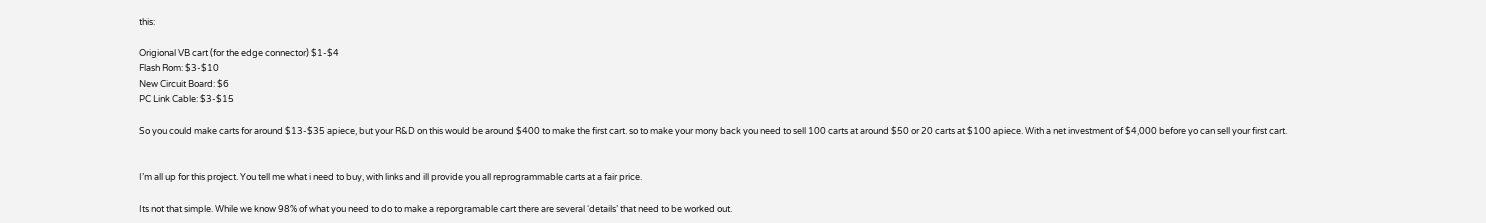this:

Origional VB cart (for the edge connector) $1-$4
Flash Rom: $3-$10
New Circuit Board: $6
PC Link Cable: $3-$15

So you could make carts for around $13-$35 apiece, but your R&D on this would be around $400 to make the first cart. so to make your mony back you need to sell 100 carts at around $50 or 20 carts at $100 apiece. With a net investment of $4,000 before yo can sell your first cart.


I’m all up for this project. You tell me what i need to buy, with links and ill provide you all reprogrammable carts at a fair price.

Its not that simple. While we know 98% of what you need to do to make a reporgramable cart there are several ‘details’ that need to be worked out.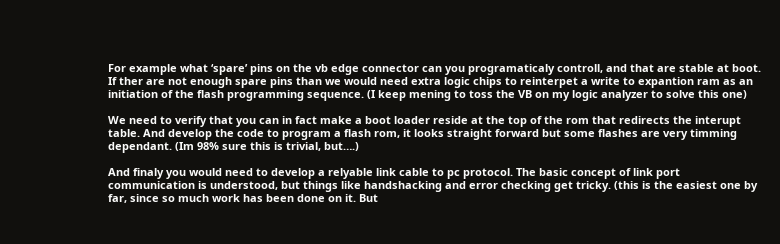For example what ‘spare’ pins on the vb edge connector can you programaticaly controll, and that are stable at boot. If ther are not enough spare pins than we would need extra logic chips to reinterpet a write to expantion ram as an initiation of the flash programming sequence. (I keep mening to toss the VB on my logic analyzer to solve this one)

We need to verify that you can in fact make a boot loader reside at the top of the rom that redirects the interupt table. And develop the code to program a flash rom, it looks straight forward but some flashes are very timming dependant. (Im 98% sure this is trivial, but….)

And finaly you would need to develop a relyable link cable to pc protocol. The basic concept of link port communication is understood, but things like handshacking and error checking get tricky. (this is the easiest one by far, since so much work has been done on it. But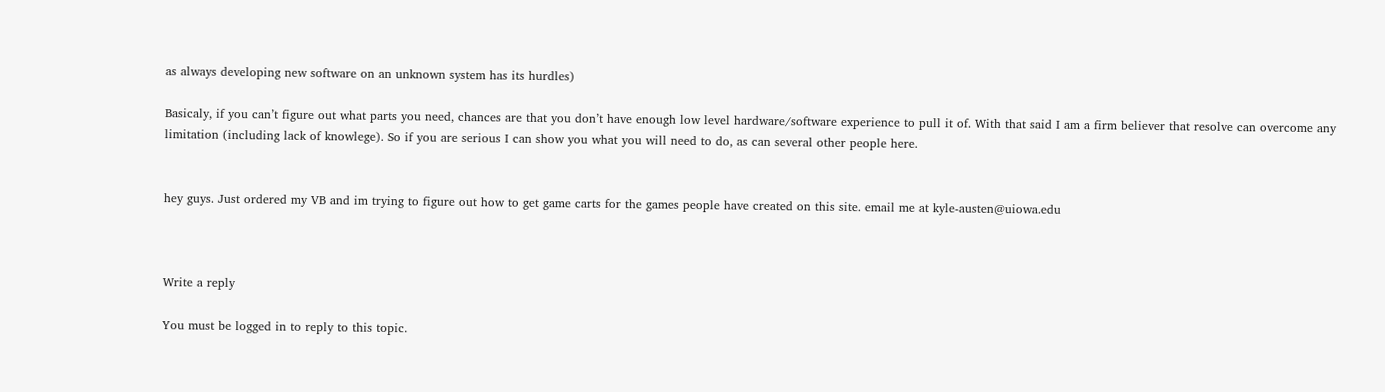as always developing new software on an unknown system has its hurdles)

Basicaly, if you can’t figure out what parts you need, chances are that you don’t have enough low level hardware/software experience to pull it of. With that said I am a firm believer that resolve can overcome any limitation (including lack of knowlege). So if you are serious I can show you what you will need to do, as can several other people here.


hey guys. Just ordered my VB and im trying to figure out how to get game carts for the games people have created on this site. email me at kyle-austen@uiowa.edu



Write a reply

You must be logged in to reply to this topic.